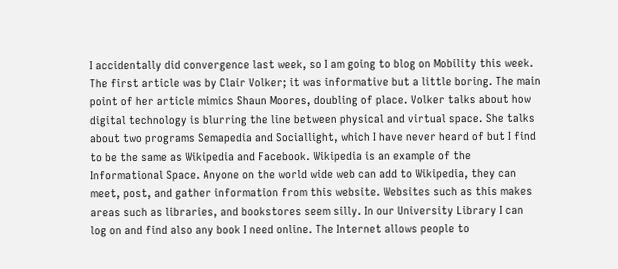I accidentally did convergence last week, so I am going to blog on Mobility this week. The first article was by Clair Volker; it was informative but a little boring. The main point of her article mimics Shaun Moores, doubling of place. Volker talks about how digital technology is blurring the line between physical and virtual space. She talks about two programs Semapedia and Sociallight, which I have never heard of but I find to be the same as Wikipedia and Facebook. Wikipedia is an example of the Informational Space. Anyone on the world wide web can add to Wikipedia, they can meet, post, and gather information from this website. Websites such as this makes areas such as libraries, and bookstores seem silly. In our University Library I can log on and find also any book I need online. The Internet allows people to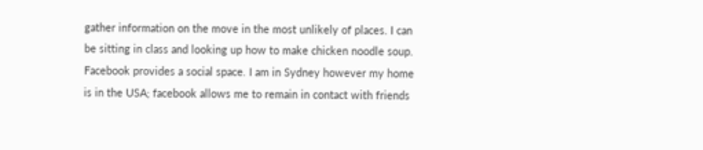gather information on the move in the most unlikely of places. I can be sitting in class and looking up how to make chicken noodle soup. Facebook provides a social space. I am in Sydney however my home is in the USA; facebook allows me to remain in contact with friends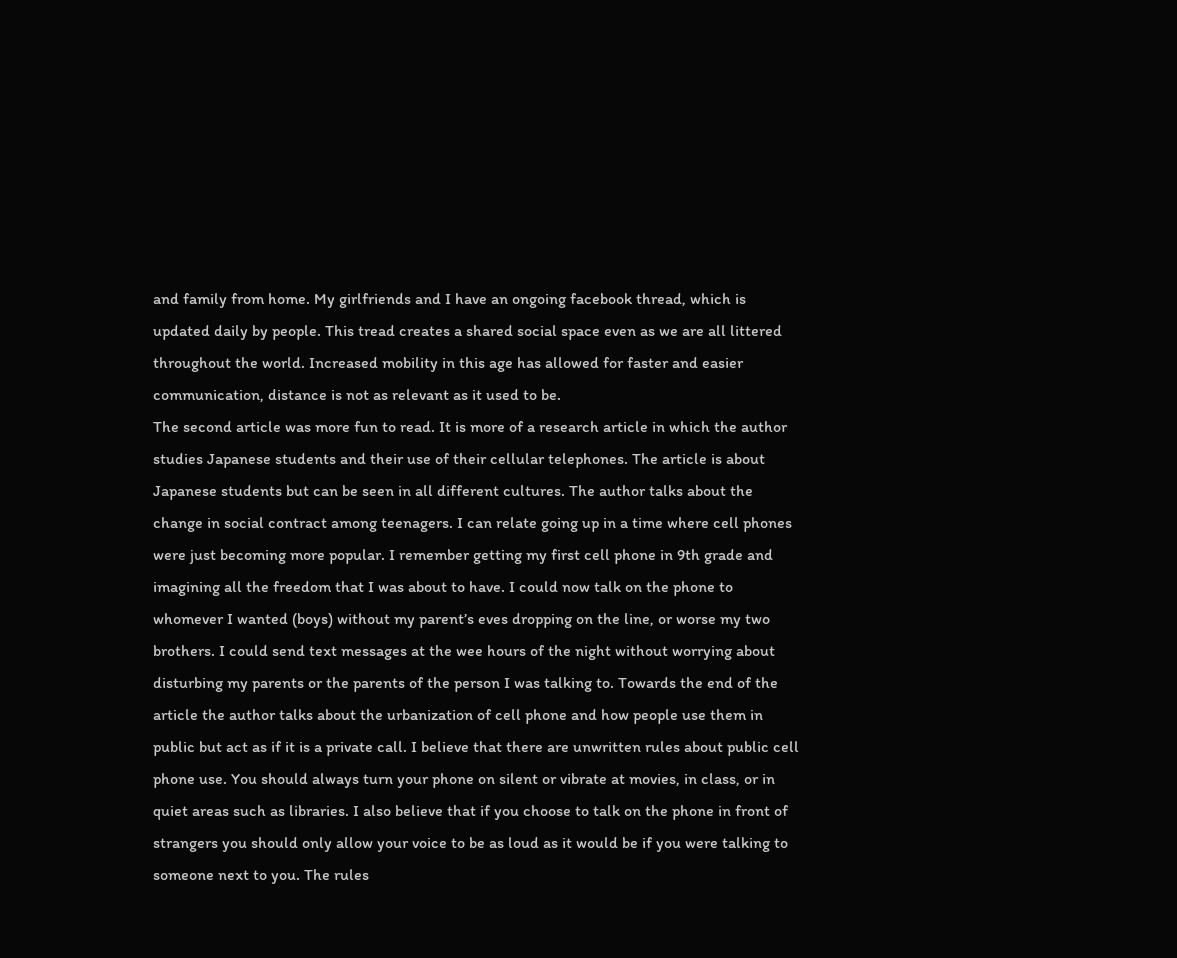and family from home. My girlfriends and I have an ongoing facebook thread, which is updated daily by people. This tread creates a shared social space even as we are all littered throughout the world. Increased mobility in this age has allowed for faster and easier communication, distance is not as relevant as it used to be.
The second article was more fun to read. It is more of a research article in which the author studies Japanese students and their use of their cellular telephones. The article is about Japanese students but can be seen in all different cultures. The author talks about the change in social contract among teenagers. I can relate going up in a time where cell phones were just becoming more popular. I remember getting my first cell phone in 9th grade and imagining all the freedom that I was about to have. I could now talk on the phone to whomever I wanted (boys) without my parent’s eves dropping on the line, or worse my two brothers. I could send text messages at the wee hours of the night without worrying about disturbing my parents or the parents of the person I was talking to. Towards the end of the article the author talks about the urbanization of cell phone and how people use them in public but act as if it is a private call. I believe that there are unwritten rules about public cell phone use. You should always turn your phone on silent or vibrate at movies, in class, or in quiet areas such as libraries. I also believe that if you choose to talk on the phone in front of strangers you should only allow your voice to be as loud as it would be if you were talking to someone next to you. The rules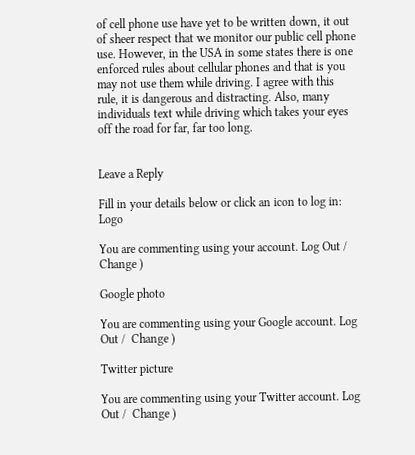of cell phone use have yet to be written down, it out of sheer respect that we monitor our public cell phone use. However, in the USA in some states there is one enforced rules about cellular phones and that is you may not use them while driving. I agree with this rule, it is dangerous and distracting. Also, many individuals text while driving which takes your eyes off the road for far, far too long.


Leave a Reply

Fill in your details below or click an icon to log in: Logo

You are commenting using your account. Log Out /  Change )

Google photo

You are commenting using your Google account. Log Out /  Change )

Twitter picture

You are commenting using your Twitter account. Log Out /  Change )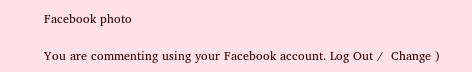Facebook photo

You are commenting using your Facebook account. Log Out /  Change )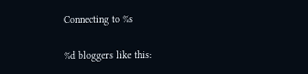Connecting to %s

%d bloggers like this: